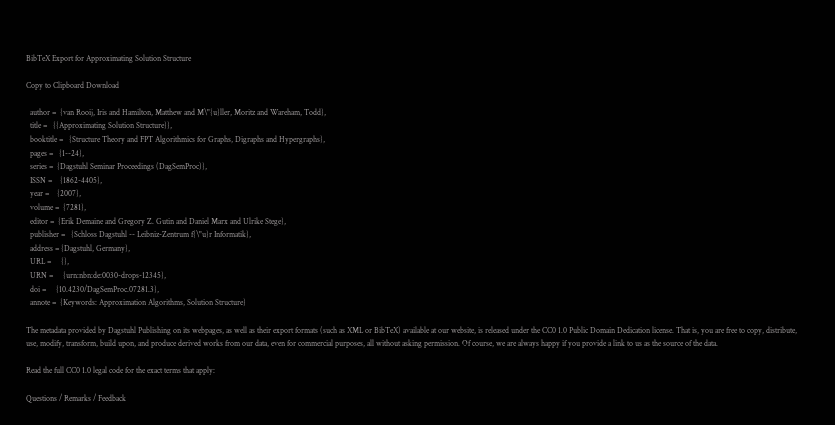BibTeX Export for Approximating Solution Structure

Copy to Clipboard Download

  author =  {van Rooij, Iris and Hamilton, Matthew and M\"{u}ller, Moritz and Wareham, Todd},
  title =   {{Approximating Solution Structure}},
  booktitle =   {Structure Theory and FPT Algorithmics for Graphs, Digraphs and Hypergraphs},
  pages =   {1--24},
  series =  {Dagstuhl Seminar Proceedings (DagSemProc)},
  ISSN =    {1862-4405},
  year =    {2007},
  volume =  {7281},
  editor =  {Erik Demaine and Gregory Z. Gutin and Daniel Marx and Ulrike Stege},
  publisher =   {Schloss Dagstuhl -- Leibniz-Zentrum f{\"u}r Informatik},
  address = {Dagstuhl, Germany},
  URL =     {},
  URN =     {urn:nbn:de:0030-drops-12345},
  doi =     {10.4230/DagSemProc.07281.3},
  annote =  {Keywords: Approximation Algorithms, Solution Structure}

The metadata provided by Dagstuhl Publishing on its webpages, as well as their export formats (such as XML or BibTeX) available at our website, is released under the CC0 1.0 Public Domain Dedication license. That is, you are free to copy, distribute, use, modify, transform, build upon, and produce derived works from our data, even for commercial purposes, all without asking permission. Of course, we are always happy if you provide a link to us as the source of the data.

Read the full CC0 1.0 legal code for the exact terms that apply:

Questions / Remarks / Feedback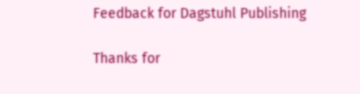Feedback for Dagstuhl Publishing

Thanks for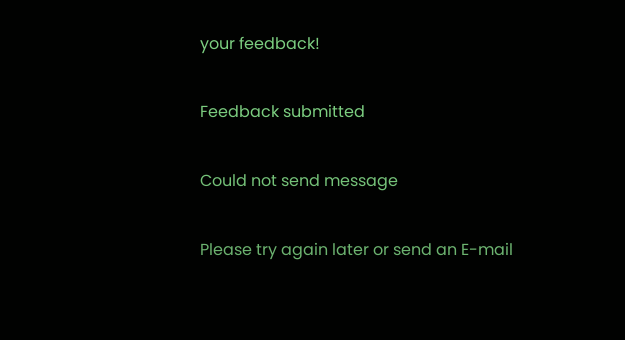your feedback!

Feedback submitted

Could not send message

Please try again later or send an E-mail